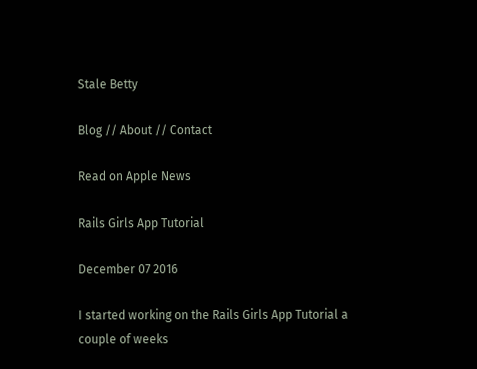Stale Betty

Blog // About // Contact

Read on Apple News

Rails Girls App Tutorial

December 07 2016

I started working on the Rails Girls App Tutorial a couple of weeks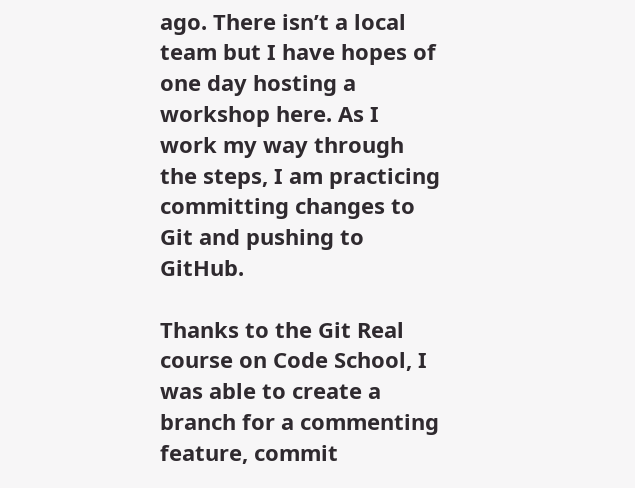ago. There isn’t a local team but I have hopes of one day hosting a workshop here. As I work my way through the steps, I am practicing committing changes to Git and pushing to GitHub.

Thanks to the Git Real course on Code School, I was able to create a branch for a commenting feature, commit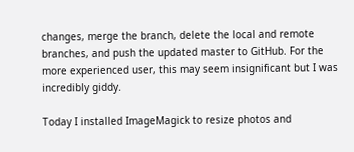changes, merge the branch, delete the local and remote branches, and push the updated master to GitHub. For the more experienced user, this may seem insignificant but I was incredibly giddy.

Today I installed ImageMagick to resize photos and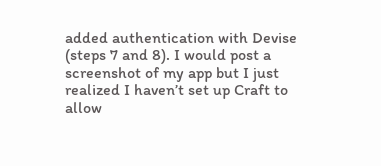added authentication with Devise (steps 7 and 8). I would post a screenshot of my app but I just realized I haven’t set up Craft to allow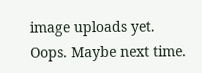image uploads yet. Oops. Maybe next time.